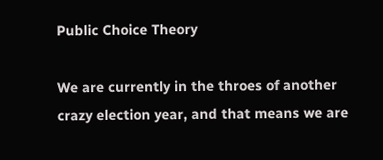Public Choice Theory

We are currently in the throes of another crazy election year, and that means we are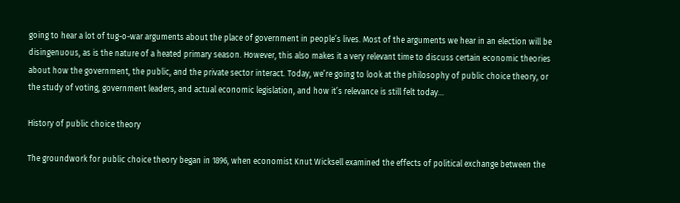going to hear a lot of tug-o-war arguments about the place of government in people’s lives. Most of the arguments we hear in an election will be disingenuous, as is the nature of a heated primary season. However, this also makes it a very relevant time to discuss certain economic theories about how the government, the public, and the private sector interact. Today, we’re going to look at the philosophy of public choice theory, or the study of voting, government leaders, and actual economic legislation, and how it’s relevance is still felt today…

History of public choice theory

The groundwork for public choice theory began in 1896, when economist Knut Wicksell examined the effects of political exchange between the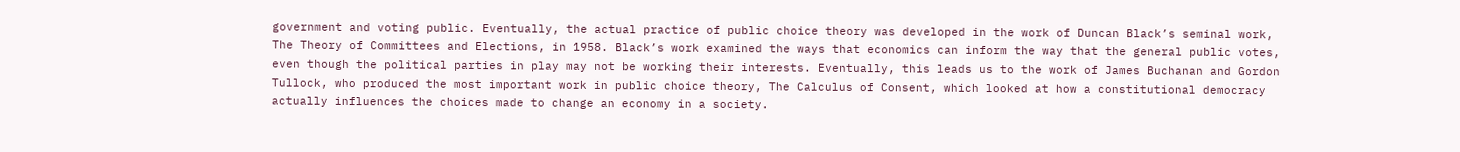government and voting public. Eventually, the actual practice of public choice theory was developed in the work of Duncan Black’s seminal work, The Theory of Committees and Elections, in 1958. Black’s work examined the ways that economics can inform the way that the general public votes, even though the political parties in play may not be working their interests. Eventually, this leads us to the work of James Buchanan and Gordon Tullock, who produced the most important work in public choice theory, The Calculus of Consent, which looked at how a constitutional democracy actually influences the choices made to change an economy in a society.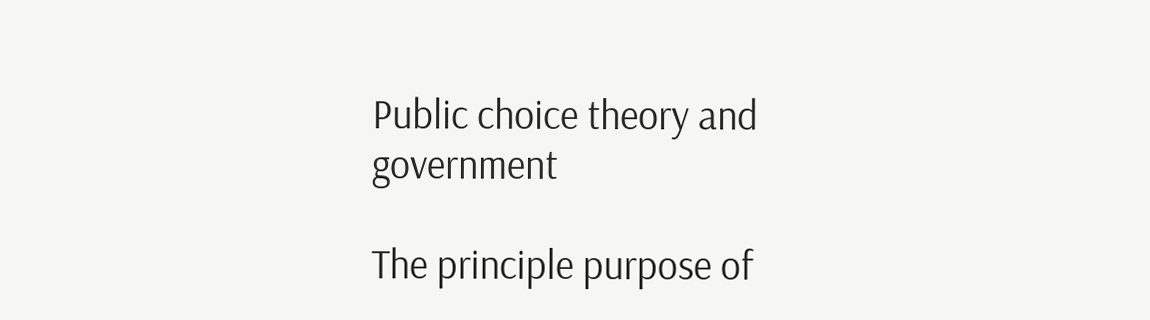Public choice theory and government

The principle purpose of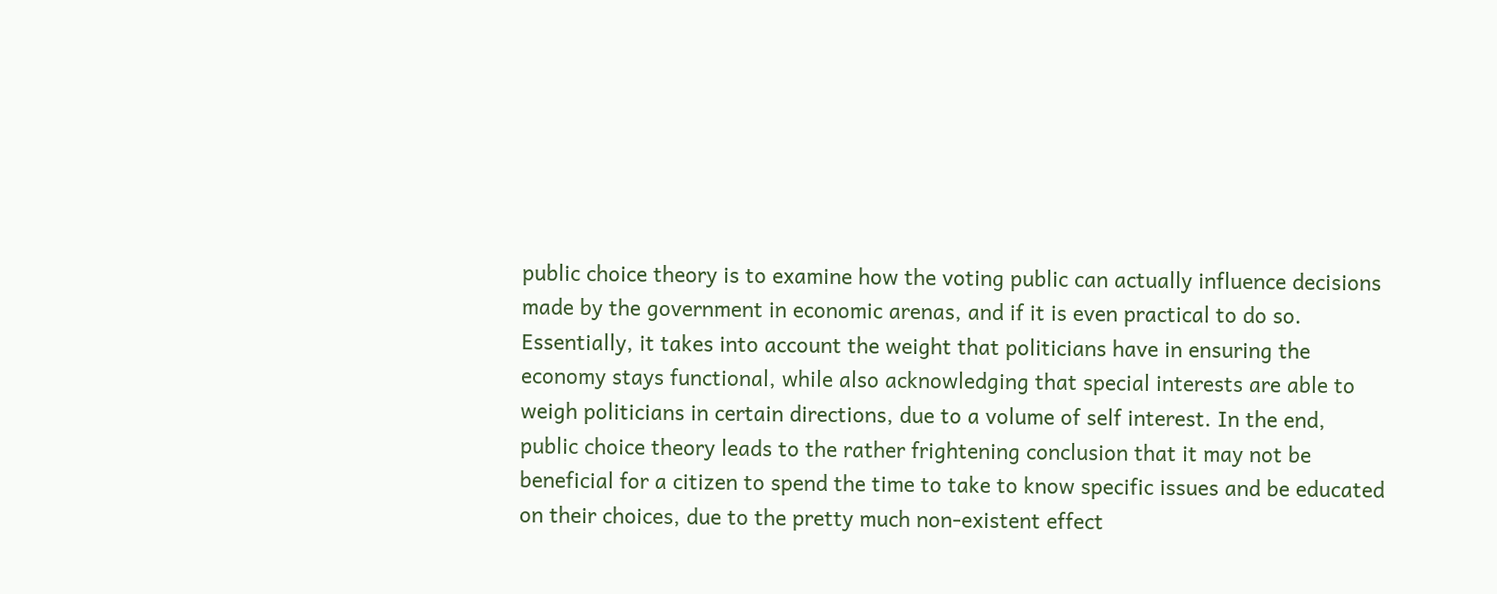public choice theory is to examine how the voting public can actually influence decisions made by the government in economic arenas, and if it is even practical to do so. Essentially, it takes into account the weight that politicians have in ensuring the economy stays functional, while also acknowledging that special interests are able to weigh politicians in certain directions, due to a volume of self interest. In the end, public choice theory leads to the rather frightening conclusion that it may not be beneficial for a citizen to spend the time to take to know specific issues and be educated on their choices, due to the pretty much non-existent effect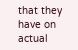that they have on actual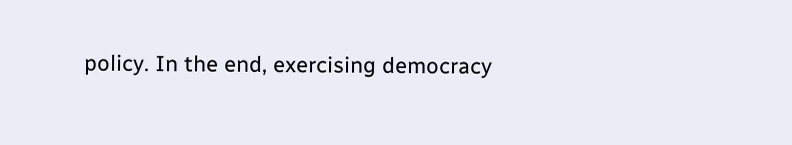policy. In the end, exercising democracy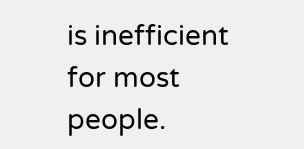is inefficient for most people.